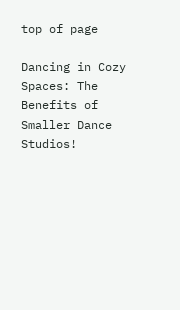top of page

Dancing in Cozy Spaces: The Benefits of Smaller Dance Studios!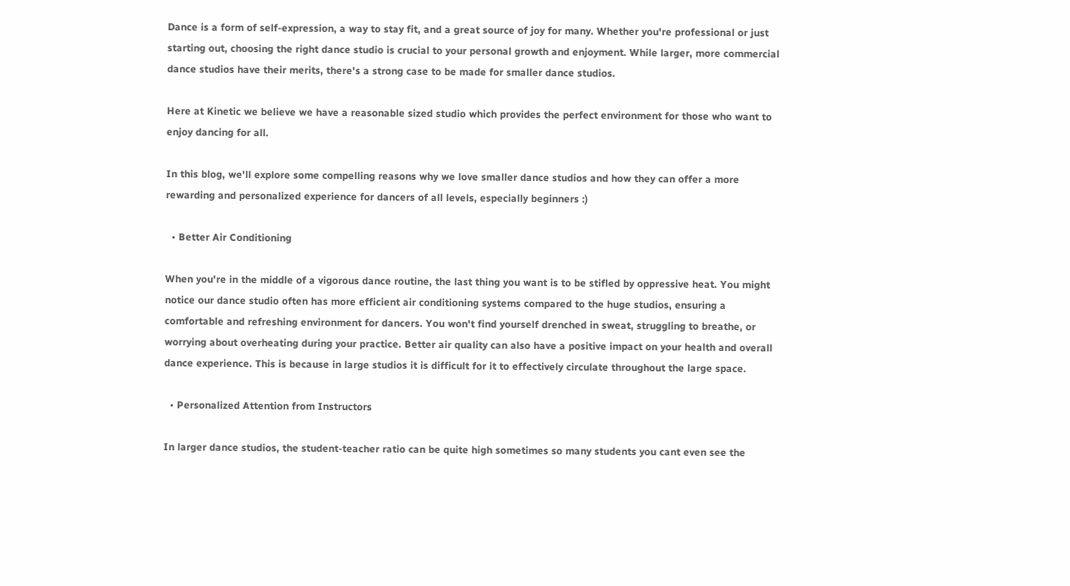Dance is a form of self-expression, a way to stay fit, and a great source of joy for many. Whether you're professional or just starting out, choosing the right dance studio is crucial to your personal growth and enjoyment. While larger, more commercial dance studios have their merits, there's a strong case to be made for smaller dance studios.

Here at Kinetic we believe we have a reasonable sized studio which provides the perfect environment for those who want to enjoy dancing for all.

In this blog, we'll explore some compelling reasons why we love smaller dance studios and how they can offer a more rewarding and personalized experience for dancers of all levels, especially beginners :)

  • Better Air Conditioning

When you're in the middle of a vigorous dance routine, the last thing you want is to be stifled by oppressive heat. You might notice our dance studio often has more efficient air conditioning systems compared to the huge studios, ensuring a comfortable and refreshing environment for dancers. You won't find yourself drenched in sweat, struggling to breathe, or worrying about overheating during your practice. Better air quality can also have a positive impact on your health and overall dance experience. This is because in large studios it is difficult for it to effectively circulate throughout the large space.

  • Personalized Attention from Instructors

In larger dance studios, the student-teacher ratio can be quite high sometimes so many students you cant even see the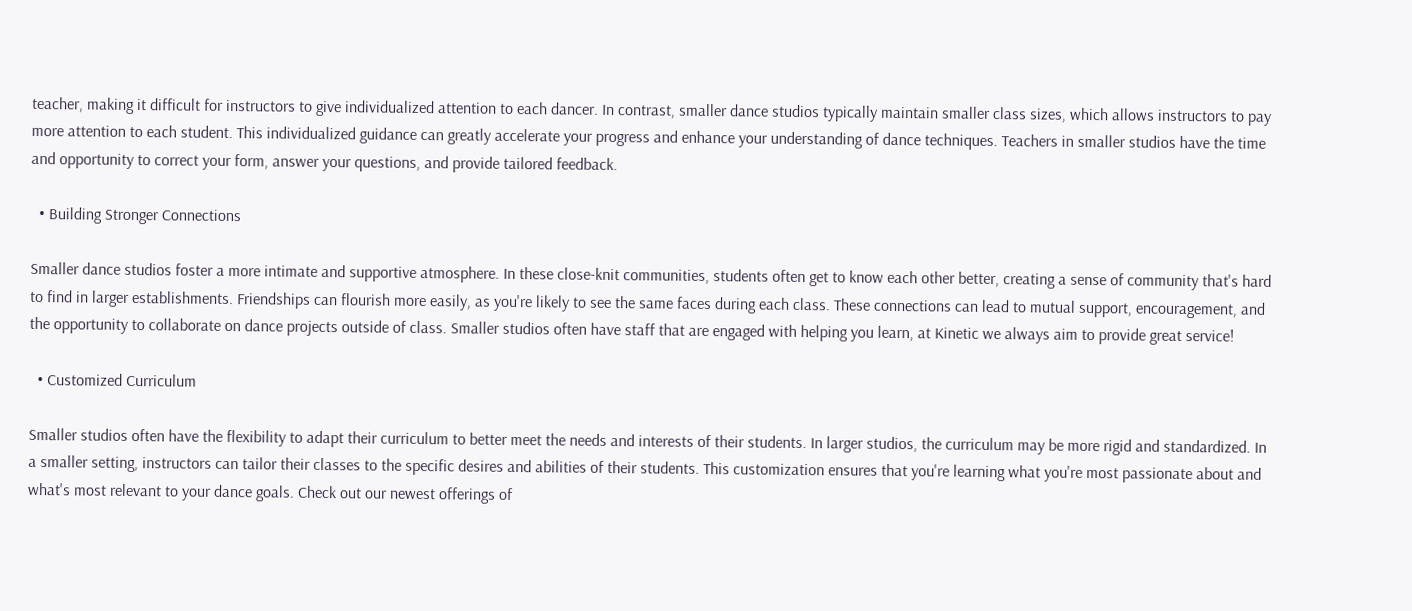teacher, making it difficult for instructors to give individualized attention to each dancer. In contrast, smaller dance studios typically maintain smaller class sizes, which allows instructors to pay more attention to each student. This individualized guidance can greatly accelerate your progress and enhance your understanding of dance techniques. Teachers in smaller studios have the time and opportunity to correct your form, answer your questions, and provide tailored feedback.

  • Building Stronger Connections

Smaller dance studios foster a more intimate and supportive atmosphere. In these close-knit communities, students often get to know each other better, creating a sense of community that's hard to find in larger establishments. Friendships can flourish more easily, as you're likely to see the same faces during each class. These connections can lead to mutual support, encouragement, and the opportunity to collaborate on dance projects outside of class. Smaller studios often have staff that are engaged with helping you learn, at Kinetic we always aim to provide great service!

  • Customized Curriculum

Smaller studios often have the flexibility to adapt their curriculum to better meet the needs and interests of their students. In larger studios, the curriculum may be more rigid and standardized. In a smaller setting, instructors can tailor their classes to the specific desires and abilities of their students. This customization ensures that you're learning what you're most passionate about and what's most relevant to your dance goals. Check out our newest offerings of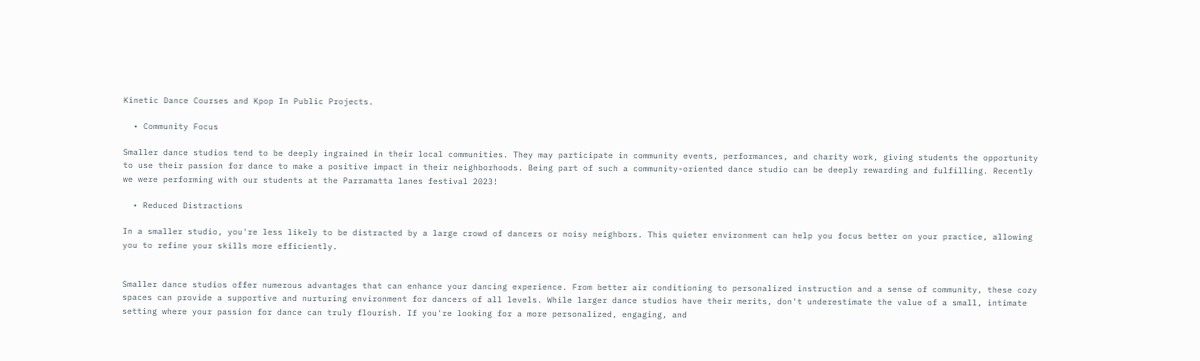Kinetic Dance Courses and Kpop In Public Projects.

  • Community Focus

Smaller dance studios tend to be deeply ingrained in their local communities. They may participate in community events, performances, and charity work, giving students the opportunity to use their passion for dance to make a positive impact in their neighborhoods. Being part of such a community-oriented dance studio can be deeply rewarding and fulfilling. Recently we were performing with our students at the Parramatta lanes festival 2023!

  • Reduced Distractions

In a smaller studio, you're less likely to be distracted by a large crowd of dancers or noisy neighbors. This quieter environment can help you focus better on your practice, allowing you to refine your skills more efficiently.


Smaller dance studios offer numerous advantages that can enhance your dancing experience. From better air conditioning to personalized instruction and a sense of community, these cozy spaces can provide a supportive and nurturing environment for dancers of all levels. While larger dance studios have their merits, don't underestimate the value of a small, intimate setting where your passion for dance can truly flourish. If you're looking for a more personalized, engaging, and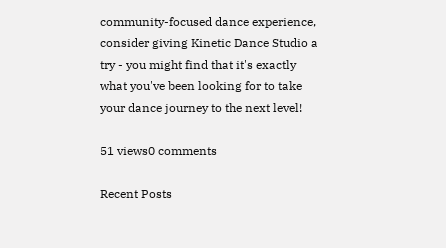community-focused dance experience, consider giving Kinetic Dance Studio a try - you might find that it's exactly what you've been looking for to take your dance journey to the next level!

51 views0 comments

Recent Posts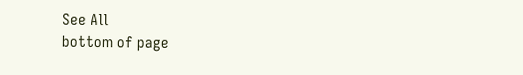See All
bottom of page